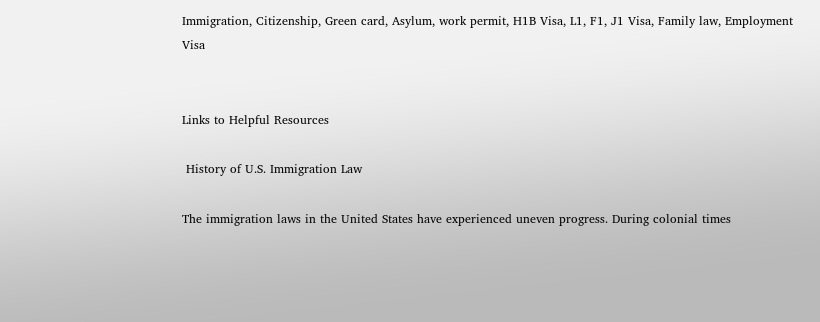Immigration, Citizenship, Green card, Asylum, work permit, H1B Visa, L1, F1, J1 Visa, Family law, Employment Visa


Links to Helpful Resources

 History of U.S. Immigration Law

The immigration laws in the United States have experienced uneven progress. During colonial times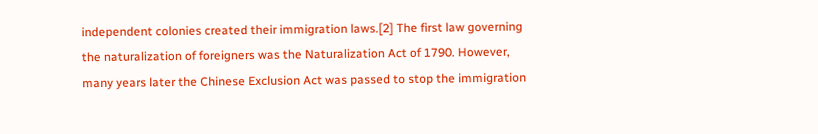independent colonies created their immigration laws.[2] The first law governing the naturalization of foreigners was the Naturalization Act of 1790. However, many years later the Chinese Exclusion Act was passed to stop the immigration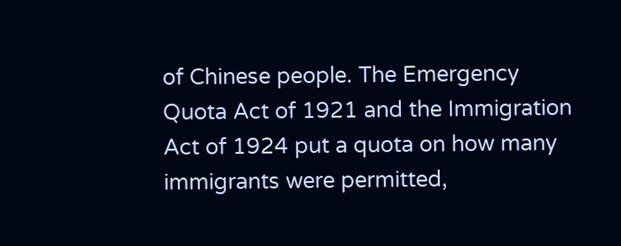of Chinese people. The Emergency Quota Act of 1921 and the Immigration Act of 1924 put a quota on how many immigrants were permitted,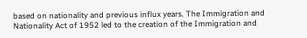based on nationality and previous influx years. The Immigration and Nationality Act of 1952 led to the creation of the Immigration and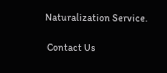Naturalization Service.

 Contact Us